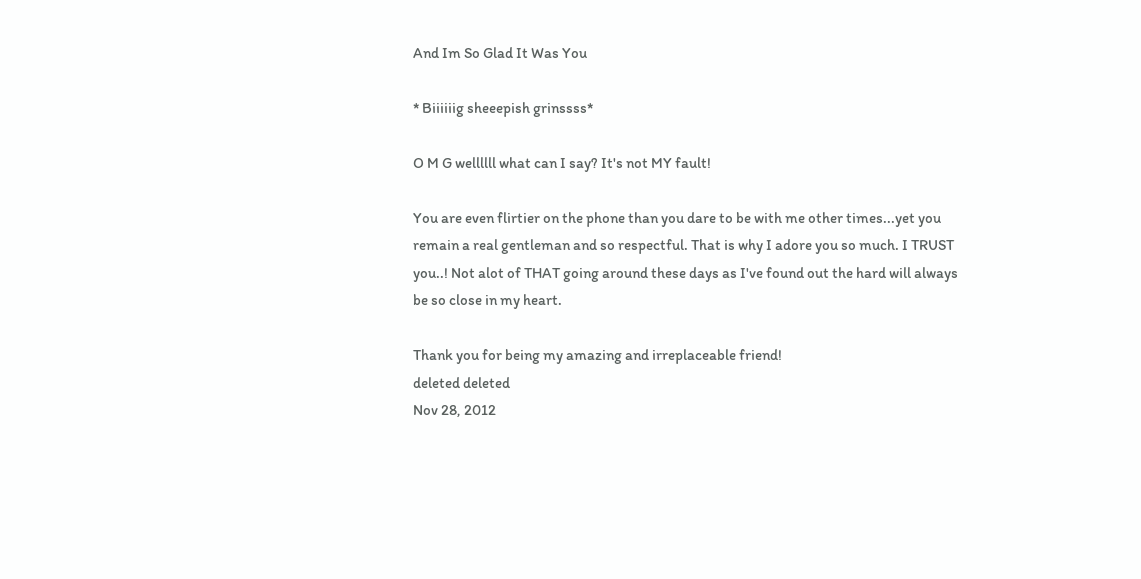And Im So Glad It Was You

* Biiiiiig sheeepish grinssss*

O M G wellllll what can I say? It's not MY fault!

You are even flirtier on the phone than you dare to be with me other times...yet you remain a real gentleman and so respectful. That is why I adore you so much. I TRUST you..! Not alot of THAT going around these days as I've found out the hard will always be so close in my heart.

Thank you for being my amazing and irreplaceable friend!
deleted deleted
Nov 28, 2012